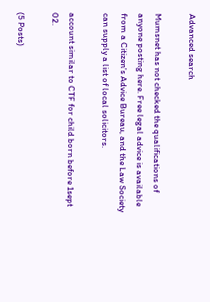Advanced search

Mumsnet has not checked the qualifications of anyone posting here. Free legal advice is available from a Citizen's Advice Bureau, and the Law Society can supply a list of local solicitors.

account similar to CTF for child born before 1sept 02.

(5 Posts)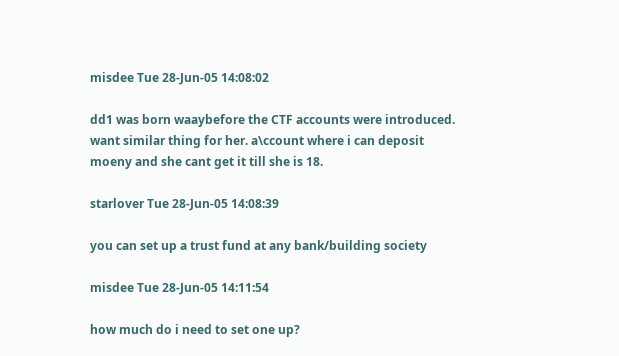misdee Tue 28-Jun-05 14:08:02

dd1 was born waaybefore the CTF accounts were introduced. want similar thing for her. a\ccount where i can deposit moeny and she cant get it till she is 18.

starlover Tue 28-Jun-05 14:08:39

you can set up a trust fund at any bank/building society

misdee Tue 28-Jun-05 14:11:54

how much do i need to set one up?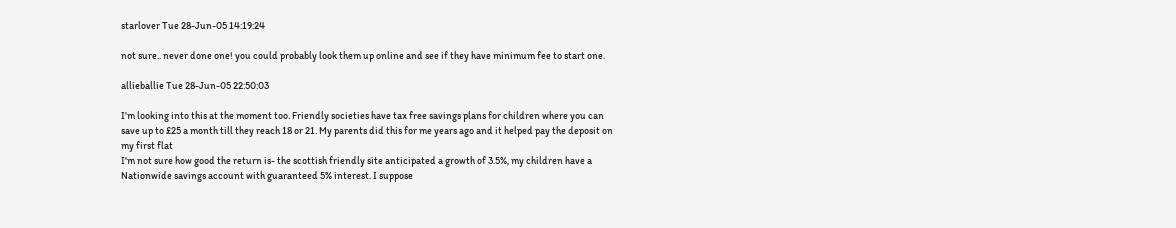starlover Tue 28-Jun-05 14:19:24

not sure.. never done one! you could probably look them up online and see if they have minimum fee to start one.

allieballie Tue 28-Jun-05 22:50:03

I'm looking into this at the moment too. Friendly societies have tax free savings plans for children where you can save up to £25 a month till they reach 18 or 21. My parents did this for me years ago and it helped pay the deposit on my first flat
I'm not sure how good the return is- the scottish friendly site anticipated a growth of 3.5%, my children have a Nationwide savings account with guaranteed 5% interest. I suppose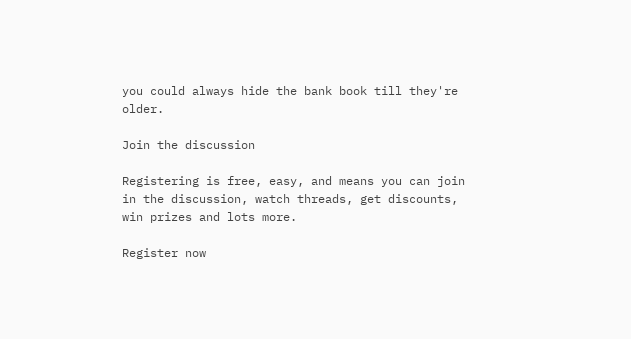you could always hide the bank book till they're older.

Join the discussion

Registering is free, easy, and means you can join in the discussion, watch threads, get discounts, win prizes and lots more.

Register now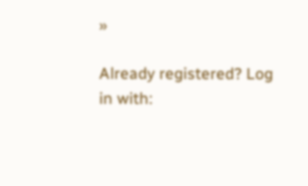»

Already registered? Log in with: